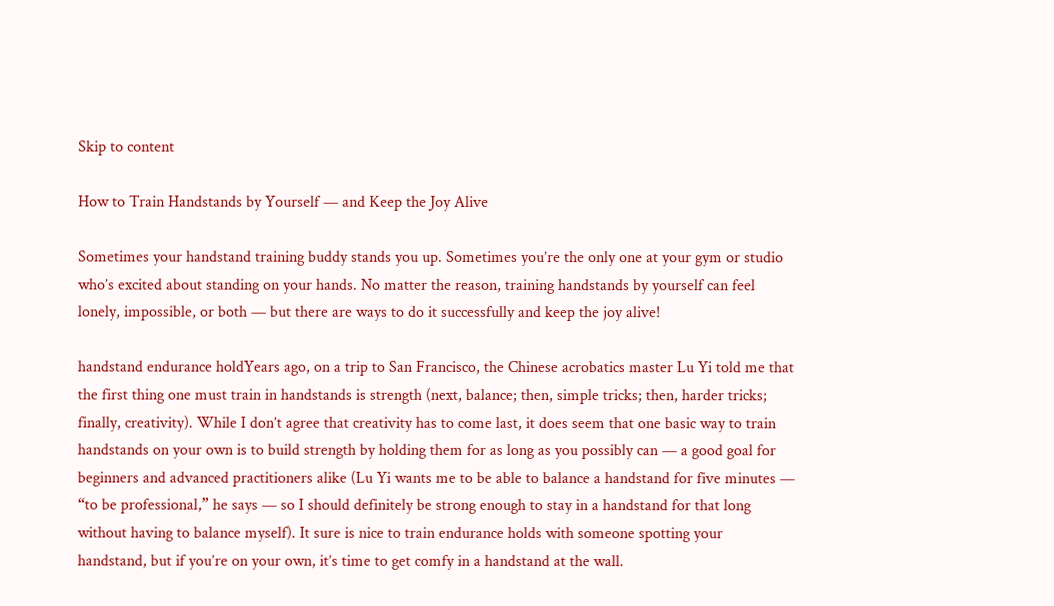Skip to content

How to Train Handstands by Yourself — and Keep the Joy Alive

Sometimes your handstand training buddy stands you up. Sometimes you’re the only one at your gym or studio who’s excited about standing on your hands. No matter the reason, training handstands by yourself can feel lonely, impossible, or both — but there are ways to do it successfully and keep the joy alive!

handstand endurance holdYears ago, on a trip to San Francisco, the Chinese acrobatics master Lu Yi told me that the first thing one must train in handstands is strength (next, balance; then, simple tricks; then, harder tricks; finally, creativity). While I don’t agree that creativity has to come last, it does seem that one basic way to train handstands on your own is to build strength by holding them for as long as you possibly can — a good goal for beginners and advanced practitioners alike (Lu Yi wants me to be able to balance a handstand for five minutes — “to be professional,” he says — so I should definitely be strong enough to stay in a handstand for that long without having to balance myself). It sure is nice to train endurance holds with someone spotting your handstand, but if you’re on your own, it’s time to get comfy in a handstand at the wall.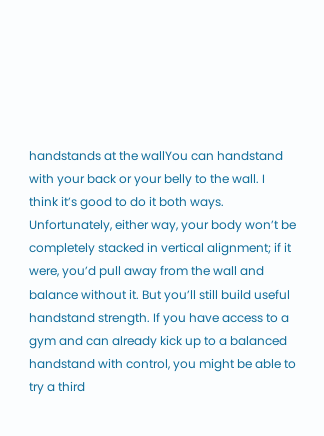handstands at the wallYou can handstand with your back or your belly to the wall. I think it’s good to do it both ways. Unfortunately, either way, your body won’t be completely stacked in vertical alignment; if it were, you’d pull away from the wall and balance without it. But you’ll still build useful handstand strength. If you have access to a gym and can already kick up to a balanced handstand with control, you might be able to try a third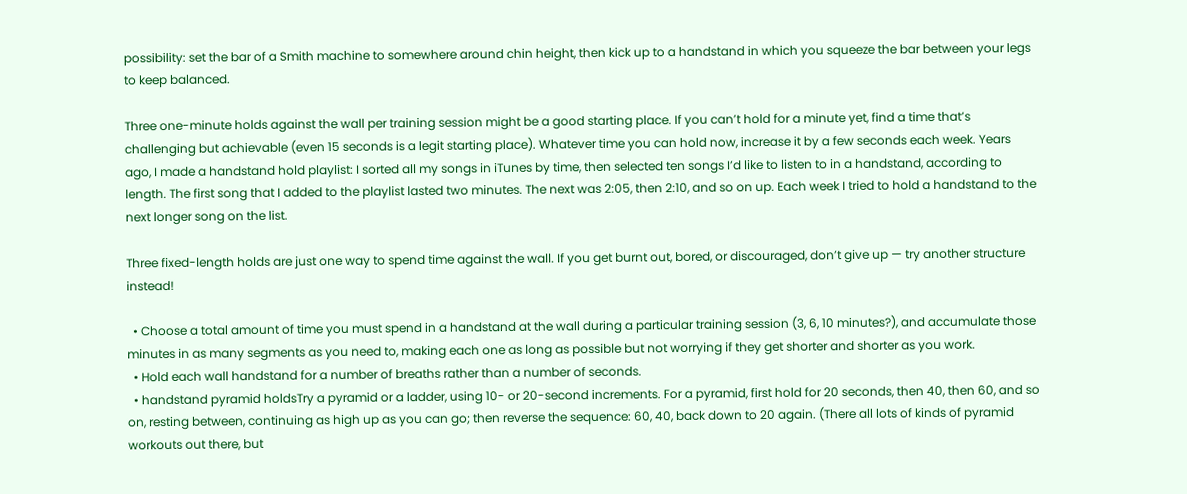possibility: set the bar of a Smith machine to somewhere around chin height, then kick up to a handstand in which you squeeze the bar between your legs to keep balanced.

Three one-minute holds against the wall per training session might be a good starting place. If you can’t hold for a minute yet, find a time that’s challenging but achievable (even 15 seconds is a legit starting place). Whatever time you can hold now, increase it by a few seconds each week. Years ago, I made a handstand hold playlist: I sorted all my songs in iTunes by time, then selected ten songs I’d like to listen to in a handstand, according to length. The first song that I added to the playlist lasted two minutes. The next was 2:05, then 2:10, and so on up. Each week I tried to hold a handstand to the next longer song on the list.

Three fixed-length holds are just one way to spend time against the wall. If you get burnt out, bored, or discouraged, don’t give up — try another structure instead!

  • Choose a total amount of time you must spend in a handstand at the wall during a particular training session (3, 6, 10 minutes?), and accumulate those minutes in as many segments as you need to, making each one as long as possible but not worrying if they get shorter and shorter as you work.
  • Hold each wall handstand for a number of breaths rather than a number of seconds.
  • handstand pyramid holdsTry a pyramid or a ladder, using 10- or 20-second increments. For a pyramid, first hold for 20 seconds, then 40, then 60, and so on, resting between, continuing as high up as you can go; then reverse the sequence: 60, 40, back down to 20 again. (There all lots of kinds of pyramid workouts out there, but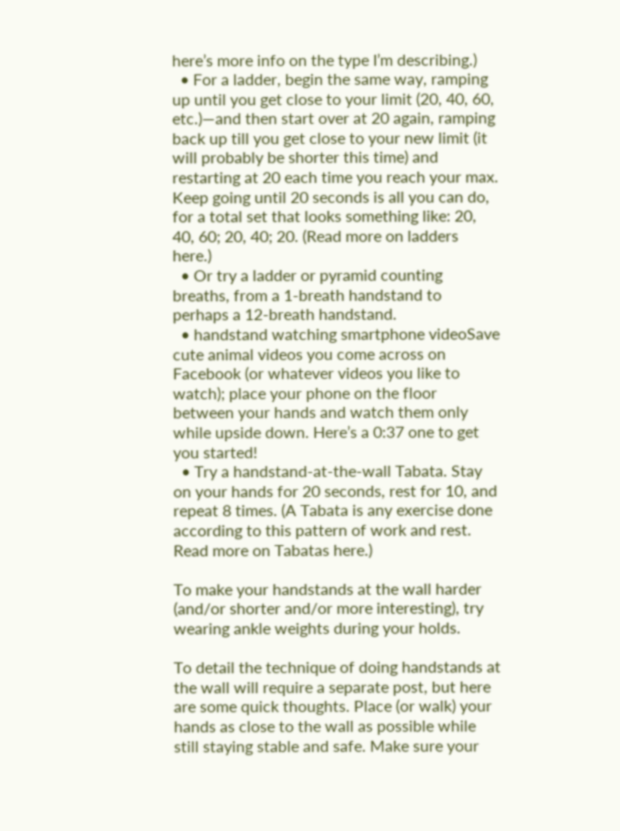here’s more info on the type I’m describing.)
  • For a ladder, begin the same way, ramping up until you get close to your limit (20, 40, 60, etc.)—and then start over at 20 again, ramping back up till you get close to your new limit (it will probably be shorter this time) and restarting at 20 each time you reach your max. Keep going until 20 seconds is all you can do, for a total set that looks something like: 20, 40, 60; 20, 40; 20. (Read more on ladders here.)
  • Or try a ladder or pyramid counting breaths, from a 1-breath handstand to perhaps a 12-breath handstand.
  • handstand watching smartphone videoSave cute animal videos you come across on Facebook (or whatever videos you like to watch); place your phone on the floor between your hands and watch them only while upside down. Here’s a 0:37 one to get you started!
  • Try a handstand-at-the-wall Tabata. Stay on your hands for 20 seconds, rest for 10, and repeat 8 times. (A Tabata is any exercise done according to this pattern of work and rest. Read more on Tabatas here.)

To make your handstands at the wall harder (and/or shorter and/or more interesting), try wearing ankle weights during your holds.

To detail the technique of doing handstands at the wall will require a separate post, but here are some quick thoughts. Place (or walk) your hands as close to the wall as possible while still staying stable and safe. Make sure your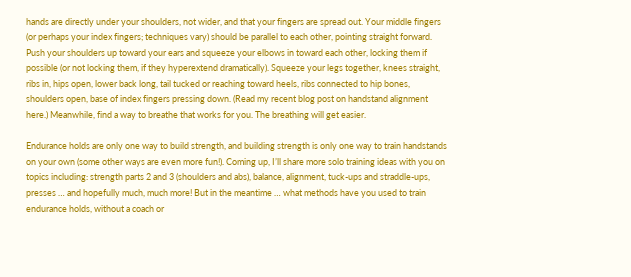hands are directly under your shoulders, not wider, and that your fingers are spread out. Your middle fingers (or perhaps your index fingers; techniques vary) should be parallel to each other, pointing straight forward. Push your shoulders up toward your ears and squeeze your elbows in toward each other, locking them if possible (or not locking them, if they hyperextend dramatically). Squeeze your legs together, knees straight, ribs in, hips open, lower back long, tail tucked or reaching toward heels, ribs connected to hip bones, shoulders open, base of index fingers pressing down. (Read my recent blog post on handstand alignment here.) Meanwhile, find a way to breathe that works for you. The breathing will get easier.

Endurance holds are only one way to build strength, and building strength is only one way to train handstands on your own (some other ways are even more fun!). Coming up, I’ll share more solo training ideas with you on topics including: strength parts 2 and 3 (shoulders and abs), balance, alignment, tuck-ups and straddle-ups, presses … and hopefully much, much more! But in the meantime … what methods have you used to train endurance holds, without a coach or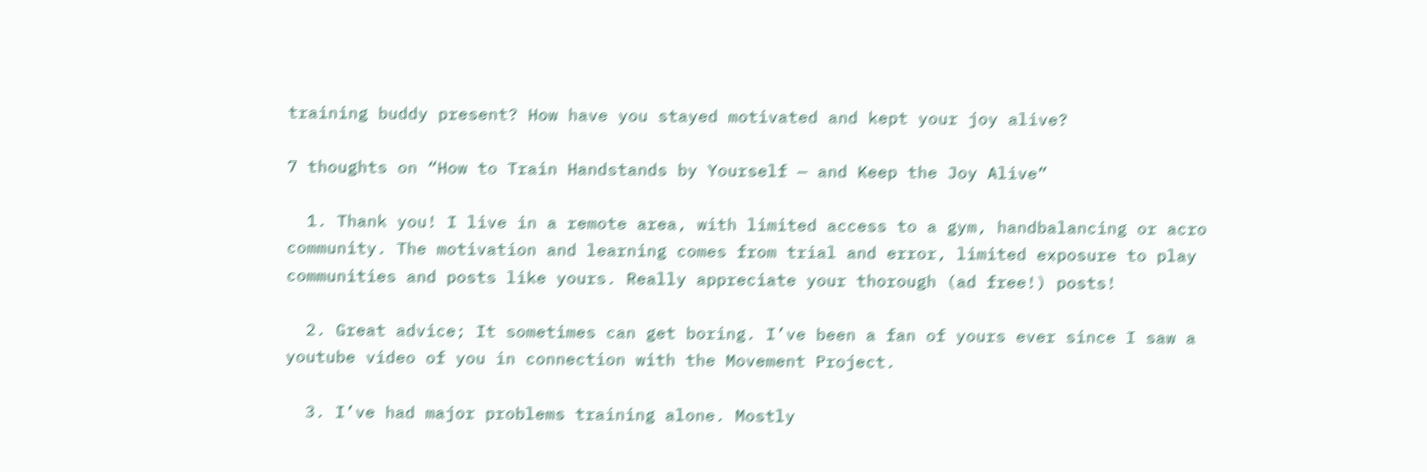training buddy present? How have you stayed motivated and kept your joy alive?

7 thoughts on “How to Train Handstands by Yourself — and Keep the Joy Alive”

  1. Thank you! I live in a remote area, with limited access to a gym, handbalancing or acro community. The motivation and learning comes from trial and error, limited exposure to play communities and posts like yours. Really appreciate your thorough (ad free!) posts!

  2. Great advice; It sometimes can get boring. I’ve been a fan of yours ever since I saw a youtube video of you in connection with the Movement Project.

  3. I’ve had major problems training alone. Mostly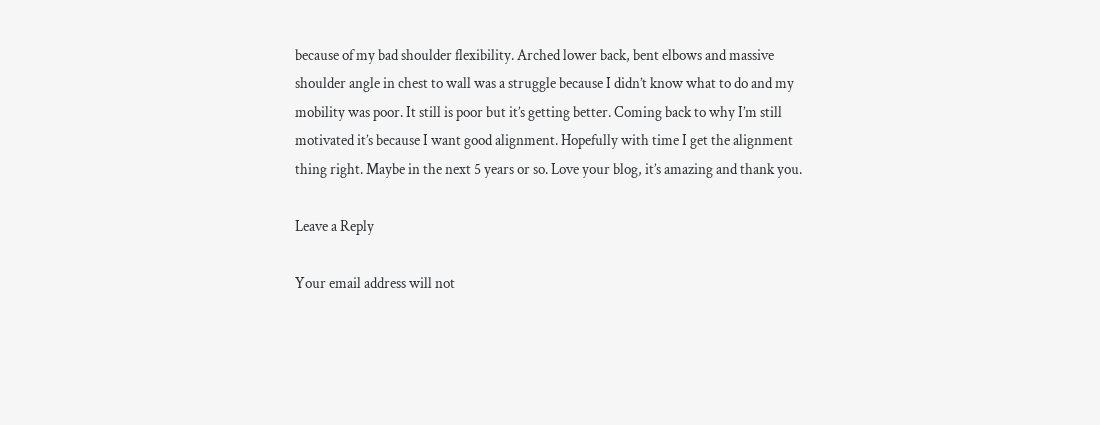because of my bad shoulder flexibility. Arched lower back, bent elbows and massive shoulder angle in chest to wall was a struggle because I didn’t know what to do and my mobility was poor. It still is poor but it’s getting better. Coming back to why I’m still motivated it’s because I want good alignment. Hopefully with time I get the alignment thing right. Maybe in the next 5 years or so. Love your blog, it’s amazing and thank you.

Leave a Reply

Your email address will not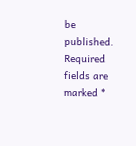be published. Required fields are marked *